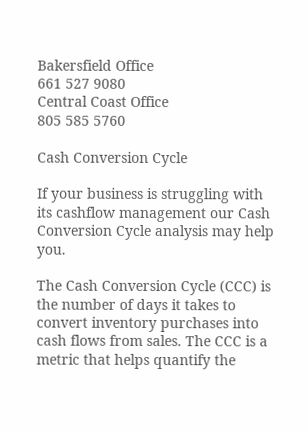Bakersfield Office
661 527 9080
Central Coast Office
805 585 5760

Cash Conversion Cycle

If your business is struggling with its cashflow management our Cash Conversion Cycle analysis may help you.

The Cash Conversion Cycle (CCC) is the number of days it takes to convert inventory purchases into cash flows from sales. The CCC is a metric that helps quantify the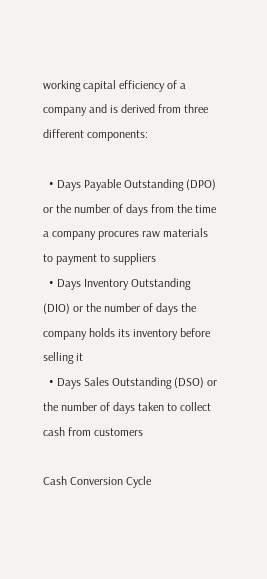working capital efficiency of a company and is derived from three different components:

  • Days Payable Outstanding (DPO) or the number of days from the time a company procures raw materials to payment to suppliers
  • Days Inventory Outstanding (DIO) or the number of days the company holds its inventory before selling it
  • Days Sales Outstanding (DSO) or the number of days taken to collect cash from customers

Cash Conversion Cycle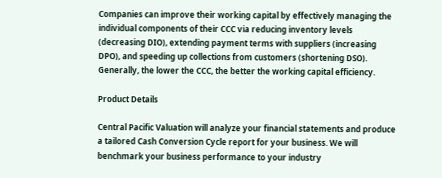Companies can improve their working capital by effectively managing the individual components of their CCC via reducing inventory levels (decreasing DIO), extending payment terms with suppliers (increasing DPO), and speeding up collections from customers (shortening DSO). Generally, the lower the CCC, the better the working capital efficiency.

Product Details

Central Pacific Valuation will analyze your financial statements and produce a tailored Cash Conversion Cycle report for your business. We will benchmark your business performance to your industry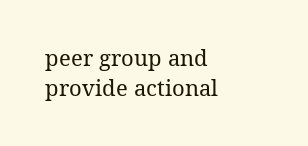peer group and provide actional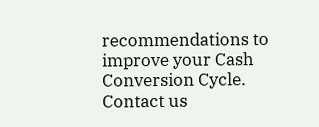recommendations to improve your Cash Conversion Cycle. Contact us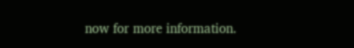now for more information.